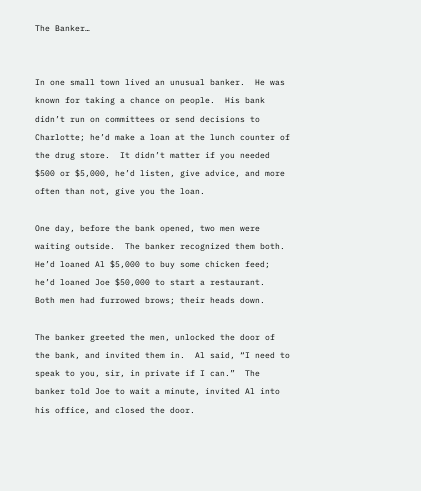The Banker…


In one small town lived an unusual banker.  He was known for taking a chance on people.  His bank didn’t run on committees or send decisions to Charlotte; he’d make a loan at the lunch counter of the drug store.  It didn’t matter if you needed $500 or $5,000, he’d listen, give advice, and more often than not, give you the loan.

One day, before the bank opened, two men were waiting outside.  The banker recognized them both.  He’d loaned Al $5,000 to buy some chicken feed; he’d loaned Joe $50,000 to start a restaurant.  Both men had furrowed brows; their heads down.

The banker greeted the men, unlocked the door of the bank, and invited them in.  Al said, “I need to speak to you, sir, in private if I can.”  The banker told Joe to wait a minute, invited Al into his office, and closed the door.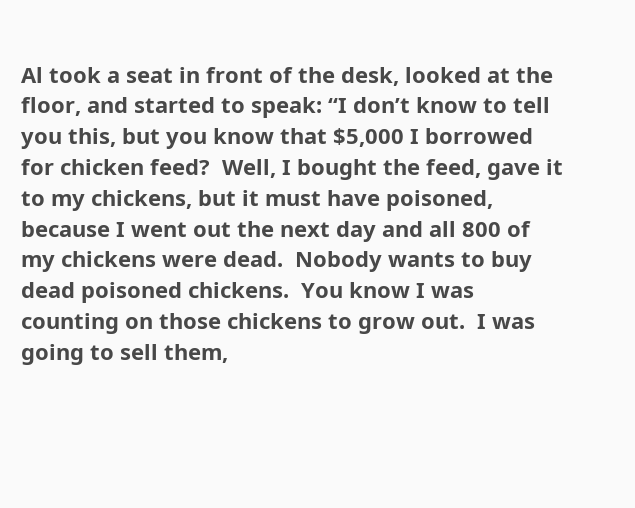Al took a seat in front of the desk, looked at the floor, and started to speak: “I don’t know to tell you this, but you know that $5,000 I borrowed for chicken feed?  Well, I bought the feed, gave it to my chickens, but it must have poisoned, because I went out the next day and all 800 of my chickens were dead.  Nobody wants to buy dead poisoned chickens.  You know I was counting on those chickens to grow out.  I was going to sell them,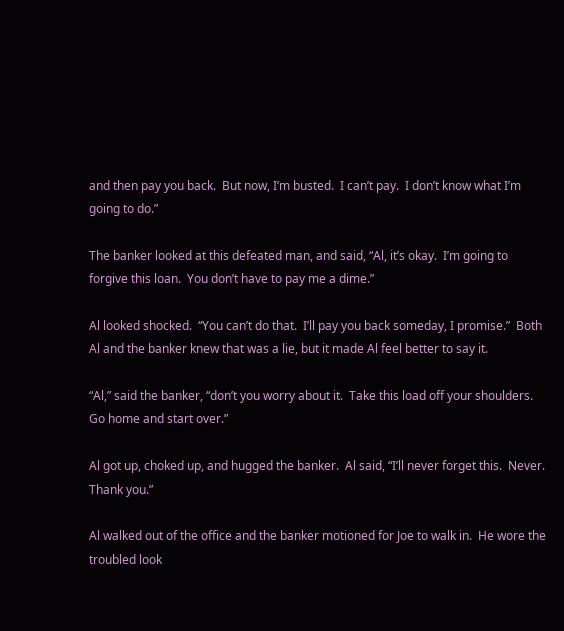and then pay you back.  But now, I’m busted.  I can’t pay.  I don’t know what I’m going to do.”

The banker looked at this defeated man, and said, “Al, it’s okay.  I’m going to forgive this loan.  You don’t have to pay me a dime.”

Al looked shocked.  “You can’t do that.  I’ll pay you back someday, I promise.”  Both Al and the banker knew that was a lie, but it made Al feel better to say it.

“Al,” said the banker, “don’t you worry about it.  Take this load off your shoulders.  Go home and start over.”

Al got up, choked up, and hugged the banker.  Al said, “I’ll never forget this.  Never.  Thank you.”

Al walked out of the office and the banker motioned for Joe to walk in.  He wore the troubled look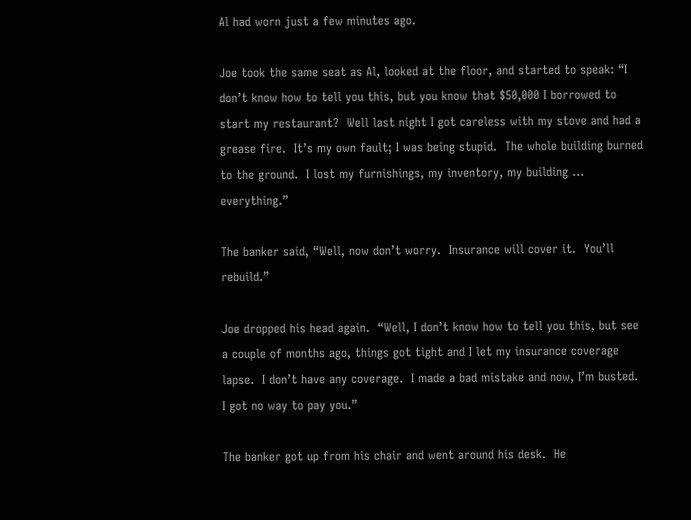Al had worn just a few minutes ago.

Joe took the same seat as Al, looked at the floor, and started to speak: “I don’t know how to tell you this, but you know that $50,000 I borrowed to start my restaurant?  Well last night I got careless with my stove and had a grease fire.  It’s my own fault; I was being stupid.  The whole building burned to the ground.  I lost my furnishings, my inventory, my building … everything.”

The banker said, “Well, now don’t worry.  Insurance will cover it.  You’ll rebuild.”

Joe dropped his head again.  “Well, I don’t know how to tell you this, but see a couple of months ago, things got tight and I let my insurance coverage lapse.  I don’t have any coverage.  I made a bad mistake and now, I’m busted.  I got no way to pay you.”

The banker got up from his chair and went around his desk.  He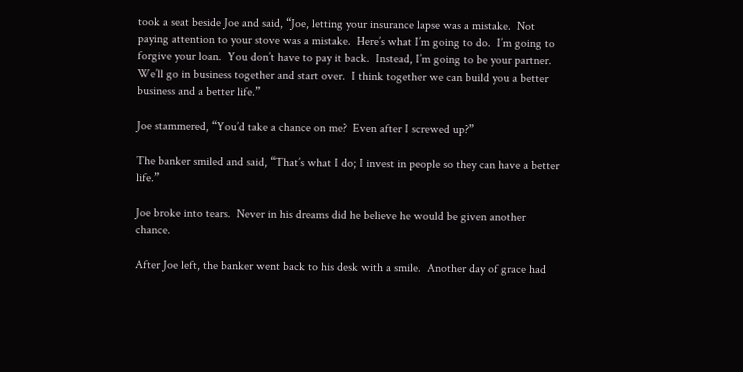took a seat beside Joe and said, “Joe, letting your insurance lapse was a mistake.  Not paying attention to your stove was a mistake.  Here’s what I’m going to do.  I’m going to forgive your loan.  You don’t have to pay it back.  Instead, I’m going to be your partner.  We’ll go in business together and start over.  I think together we can build you a better business and a better life.”

Joe stammered, “You’d take a chance on me?  Even after I screwed up?”

The banker smiled and said, “That’s what I do; I invest in people so they can have a better life.”

Joe broke into tears.  Never in his dreams did he believe he would be given another chance.

After Joe left, the banker went back to his desk with a smile.  Another day of grace had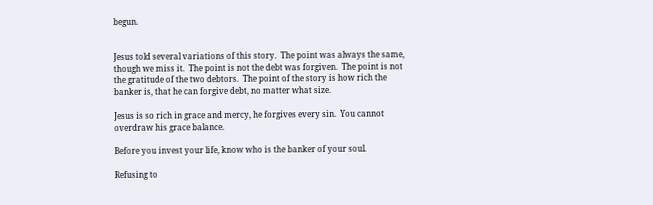begun.


Jesus told several variations of this story.  The point was always the same, though we miss it.  The point is not the debt was forgiven.  The point is not the gratitude of the two debtors.  The point of the story is how rich the banker is, that he can forgive debt, no matter what size.

Jesus is so rich in grace and mercy, he forgives every sin.  You cannot overdraw his grace balance.

Before you invest your life, know who is the banker of your soul.

Refusing to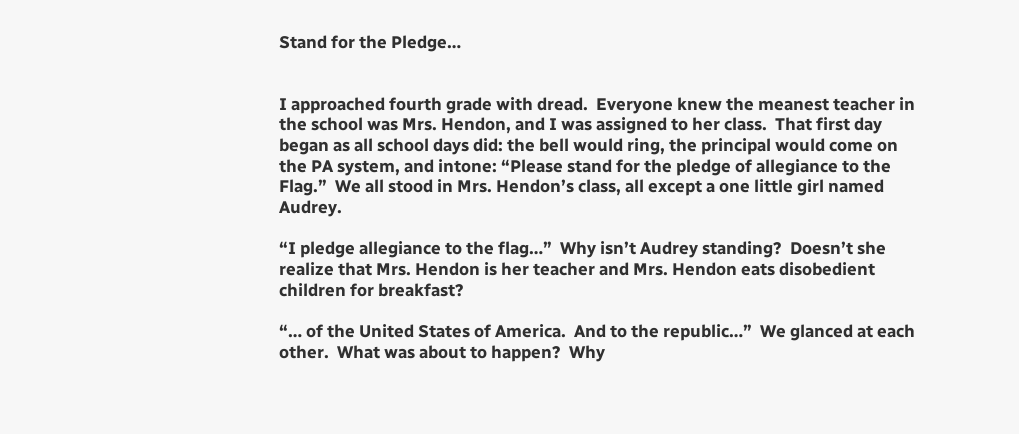Stand for the Pledge…


I approached fourth grade with dread.  Everyone knew the meanest teacher in the school was Mrs. Hendon, and I was assigned to her class.  That first day began as all school days did: the bell would ring, the principal would come on the PA system, and intone: “Please stand for the pledge of allegiance to the Flag.”  We all stood in Mrs. Hendon’s class, all except a one little girl named Audrey.

“I pledge allegiance to the flag…”  Why isn’t Audrey standing?  Doesn’t she realize that Mrs. Hendon is her teacher and Mrs. Hendon eats disobedient children for breakfast?

“… of the United States of America.  And to the republic…”  We glanced at each other.  What was about to happen?  Why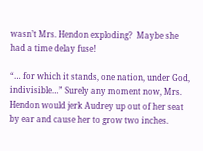wasn’t Mrs. Hendon exploding?  Maybe she had a time delay fuse!

“… for which it stands, one nation, under God, indivisible…” Surely any moment now, Mrs. Hendon would jerk Audrey up out of her seat by ear and cause her to grow two inches.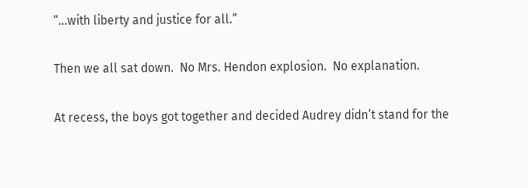“…with liberty and justice for all.”

Then we all sat down.  No Mrs. Hendon explosion.  No explanation.

At recess, the boys got together and decided Audrey didn’t stand for the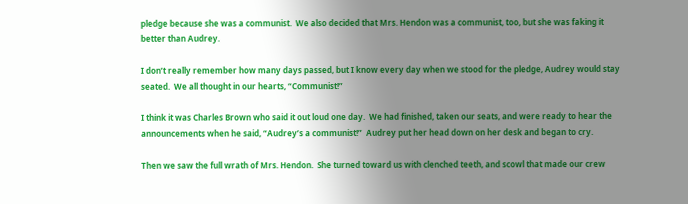pledge because she was a communist.  We also decided that Mrs. Hendon was a communist, too, but she was faking it better than Audrey.

I don’t really remember how many days passed, but I know every day when we stood for the pledge, Audrey would stay seated.  We all thought in our hearts, “Communist!”

I think it was Charles Brown who said it out loud one day.  We had finished, taken our seats, and were ready to hear the announcements when he said, “Audrey’s a communist!”  Audrey put her head down on her desk and began to cry.

Then we saw the full wrath of Mrs. Hendon.  She turned toward us with clenched teeth, and scowl that made our crew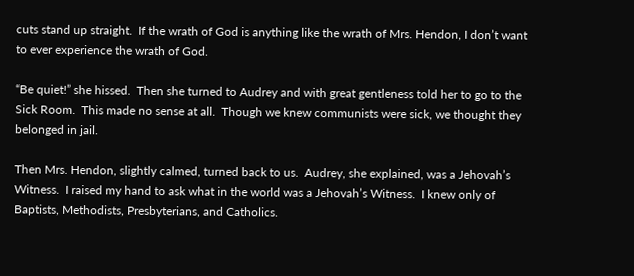cuts stand up straight.  If the wrath of God is anything like the wrath of Mrs. Hendon, I don’t want to ever experience the wrath of God.

“Be quiet!” she hissed.  Then she turned to Audrey and with great gentleness told her to go to the Sick Room.  This made no sense at all.  Though we knew communists were sick, we thought they belonged in jail.

Then Mrs. Hendon, slightly calmed, turned back to us.  Audrey, she explained, was a Jehovah’s Witness.  I raised my hand to ask what in the world was a Jehovah’s Witness.  I knew only of Baptists, Methodists, Presbyterians, and Catholics.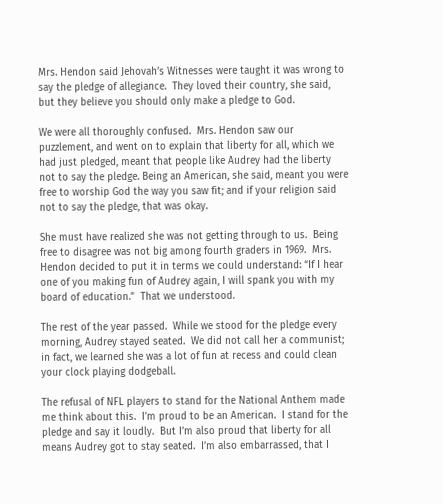Mrs. Hendon said Jehovah’s Witnesses were taught it was wrong to say the pledge of allegiance.  They loved their country, she said, but they believe you should only make a pledge to God.

We were all thoroughly confused.  Mrs. Hendon saw our puzzlement, and went on to explain that liberty for all, which we had just pledged, meant that people like Audrey had the liberty not to say the pledge. Being an American, she said, meant you were free to worship God the way you saw fit; and if your religion said not to say the pledge, that was okay.

She must have realized she was not getting through to us.  Being free to disagree was not big among fourth graders in 1969.  Mrs. Hendon decided to put it in terms we could understand: “If I hear one of you making fun of Audrey again, I will spank you with my board of education.”  That we understood.

The rest of the year passed.  While we stood for the pledge every morning, Audrey stayed seated.  We did not call her a communist; in fact, we learned she was a lot of fun at recess and could clean your clock playing dodgeball.

The refusal of NFL players to stand for the National Anthem made me think about this.  I’m proud to be an American.  I stand for the pledge and say it loudly.  But I’m also proud that liberty for all means Audrey got to stay seated.  I’m also embarrassed, that I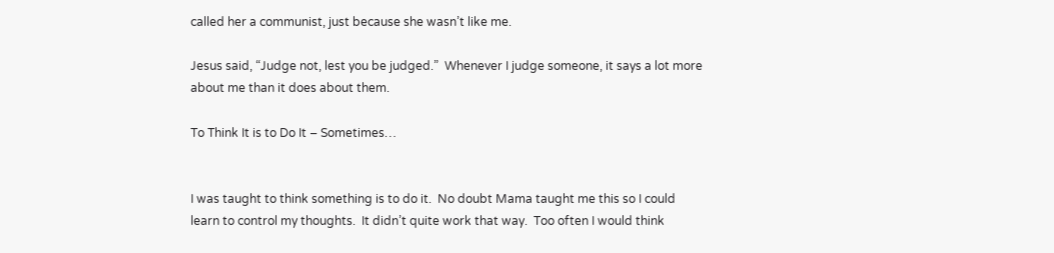called her a communist, just because she wasn’t like me.

Jesus said, “Judge not, lest you be judged.”  Whenever I judge someone, it says a lot more about me than it does about them.

To Think It is to Do It – Sometimes…


I was taught to think something is to do it.  No doubt Mama taught me this so I could learn to control my thoughts.  It didn’t quite work that way.  Too often I would think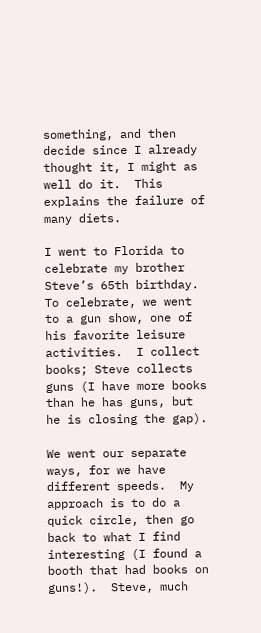something, and then decide since I already thought it, I might as well do it.  This explains the failure of many diets.

I went to Florida to celebrate my brother Steve’s 65th birthday.  To celebrate, we went to a gun show, one of his favorite leisure activities.  I collect books; Steve collects guns (I have more books than he has guns, but he is closing the gap).

We went our separate ways, for we have different speeds.  My approach is to do a quick circle, then go back to what I find interesting (I found a booth that had books on guns!).  Steve, much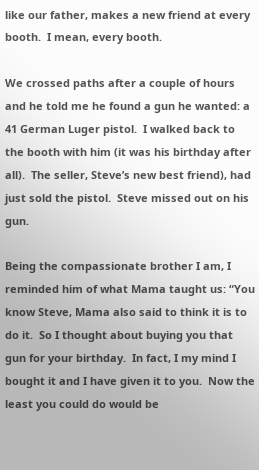like our father, makes a new friend at every booth.  I mean, every booth.

We crossed paths after a couple of hours and he told me he found a gun he wanted: a 41 German Luger pistol.  I walked back to the booth with him (it was his birthday after all).  The seller, Steve’s new best friend), had just sold the pistol.  Steve missed out on his gun.

Being the compassionate brother I am, I reminded him of what Mama taught us: “You know Steve, Mama also said to think it is to do it.  So I thought about buying you that gun for your birthday.  In fact, I my mind I bought it and I have given it to you.  Now the least you could do would be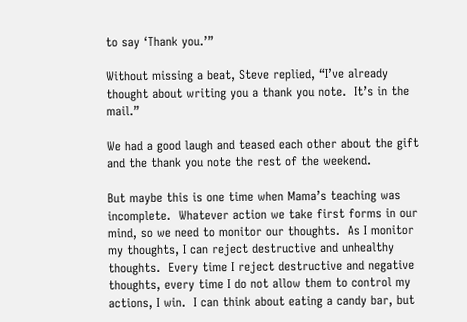to say ‘Thank you.’”

Without missing a beat, Steve replied, “I’ve already thought about writing you a thank you note.  It’s in the mail.”

We had a good laugh and teased each other about the gift and the thank you note the rest of the weekend.

But maybe this is one time when Mama’s teaching was incomplete.  Whatever action we take first forms in our mind, so we need to monitor our thoughts.  As I monitor my thoughts, I can reject destructive and unhealthy thoughts.  Every time I reject destructive and negative thoughts, every time I do not allow them to control my actions, I win.  I can think about eating a candy bar, but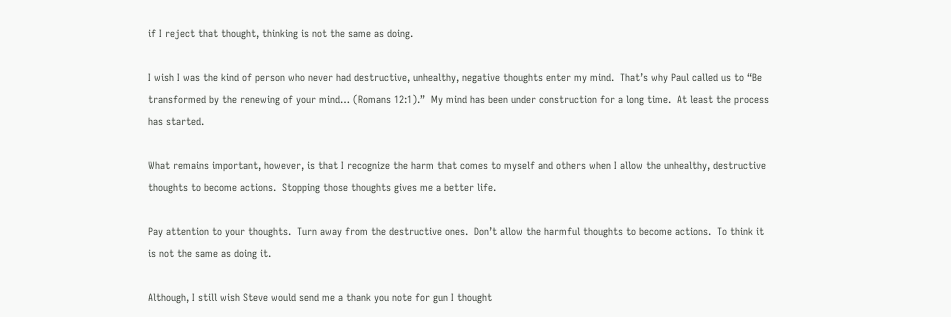if I reject that thought, thinking is not the same as doing.

I wish I was the kind of person who never had destructive, unhealthy, negative thoughts enter my mind.  That’s why Paul called us to “Be transformed by the renewing of your mind… (Romans 12:1).”  My mind has been under construction for a long time.  At least the process has started.

What remains important, however, is that I recognize the harm that comes to myself and others when I allow the unhealthy, destructive thoughts to become actions.  Stopping those thoughts gives me a better life.

Pay attention to your thoughts.  Turn away from the destructive ones.  Don’t allow the harmful thoughts to become actions.  To think it is not the same as doing it.

Although, I still wish Steve would send me a thank you note for gun I thought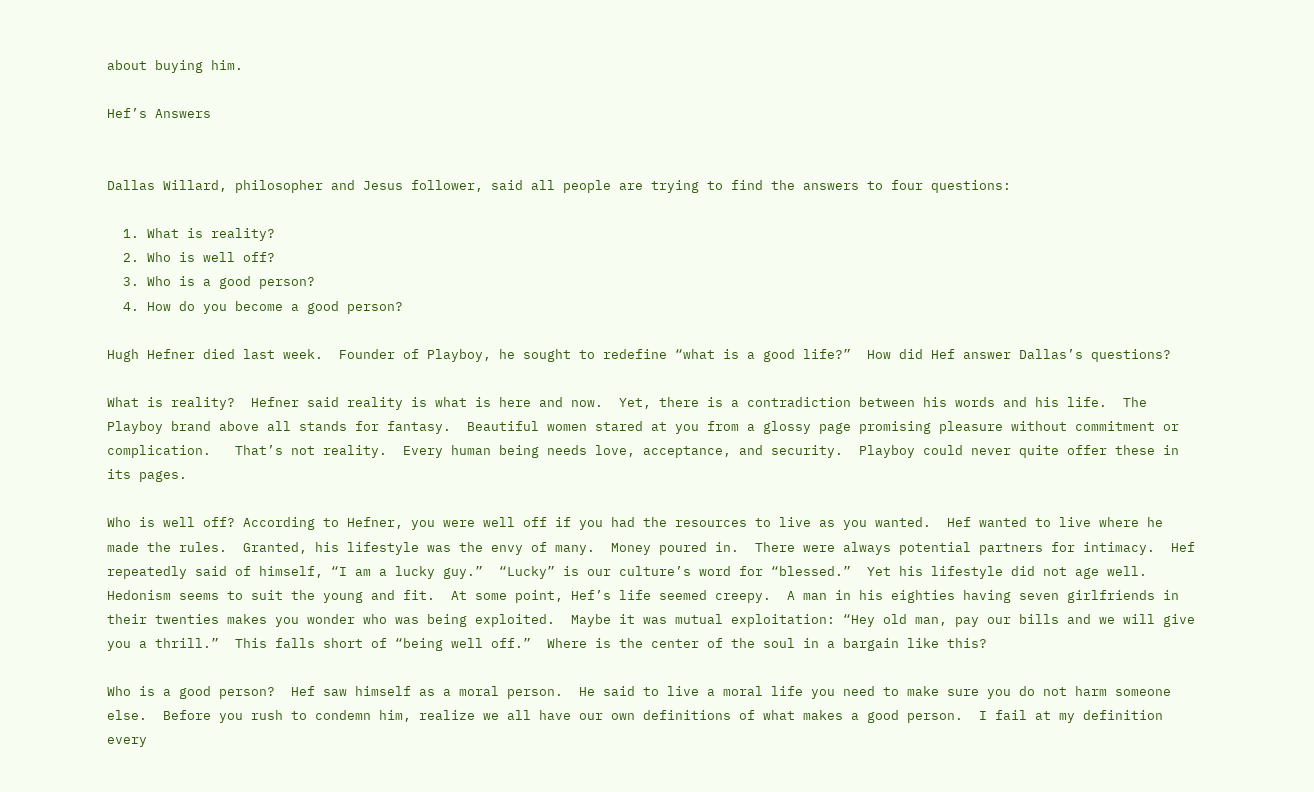about buying him.

Hef’s Answers


Dallas Willard, philosopher and Jesus follower, said all people are trying to find the answers to four questions:

  1. What is reality?
  2. Who is well off?
  3. Who is a good person?
  4. How do you become a good person?

Hugh Hefner died last week.  Founder of Playboy, he sought to redefine “what is a good life?”  How did Hef answer Dallas’s questions?

What is reality?  Hefner said reality is what is here and now.  Yet, there is a contradiction between his words and his life.  The Playboy brand above all stands for fantasy.  Beautiful women stared at you from a glossy page promising pleasure without commitment or complication.   That’s not reality.  Every human being needs love, acceptance, and security.  Playboy could never quite offer these in its pages.

Who is well off? According to Hefner, you were well off if you had the resources to live as you wanted.  Hef wanted to live where he made the rules.  Granted, his lifestyle was the envy of many.  Money poured in.  There were always potential partners for intimacy.  Hef repeatedly said of himself, “I am a lucky guy.”  “Lucky” is our culture’s word for “blessed.”  Yet his lifestyle did not age well.  Hedonism seems to suit the young and fit.  At some point, Hef’s life seemed creepy.  A man in his eighties having seven girlfriends in their twenties makes you wonder who was being exploited.  Maybe it was mutual exploitation: “Hey old man, pay our bills and we will give you a thrill.”  This falls short of “being well off.”  Where is the center of the soul in a bargain like this?

Who is a good person?  Hef saw himself as a moral person.  He said to live a moral life you need to make sure you do not harm someone else.  Before you rush to condemn him, realize we all have our own definitions of what makes a good person.  I fail at my definition every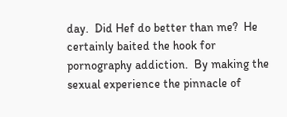day.  Did Hef do better than me?  He certainly baited the hook for pornography addiction.  By making the sexual experience the pinnacle of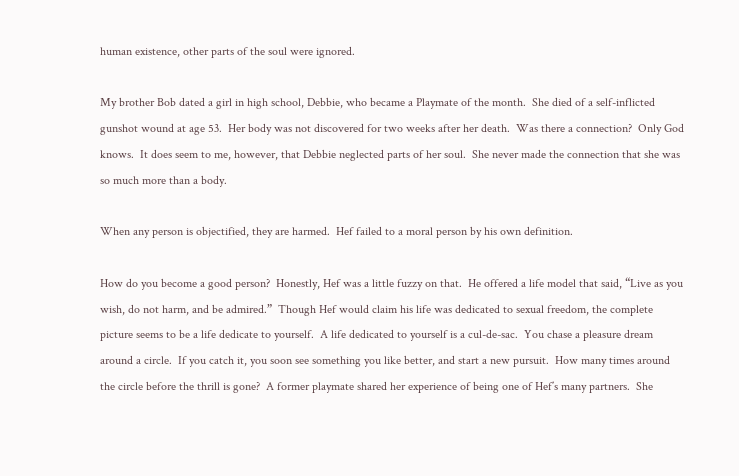human existence, other parts of the soul were ignored.

My brother Bob dated a girl in high school, Debbie, who became a Playmate of the month.  She died of a self-inflicted gunshot wound at age 53.  Her body was not discovered for two weeks after her death.  Was there a connection?  Only God knows.  It does seem to me, however, that Debbie neglected parts of her soul.  She never made the connection that she was so much more than a body.

When any person is objectified, they are harmed.  Hef failed to a moral person by his own definition.

How do you become a good person?  Honestly, Hef was a little fuzzy on that.  He offered a life model that said, “Live as you wish, do not harm, and be admired.”  Though Hef would claim his life was dedicated to sexual freedom, the complete picture seems to be a life dedicate to yourself.  A life dedicated to yourself is a cul-de-sac.  You chase a pleasure dream around a circle.  If you catch it, you soon see something you like better, and start a new pursuit.  How many times around the circle before the thrill is gone?  A former playmate shared her experience of being one of Hef’s many partners.  She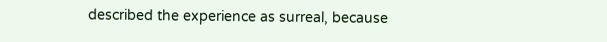described the experience as surreal, because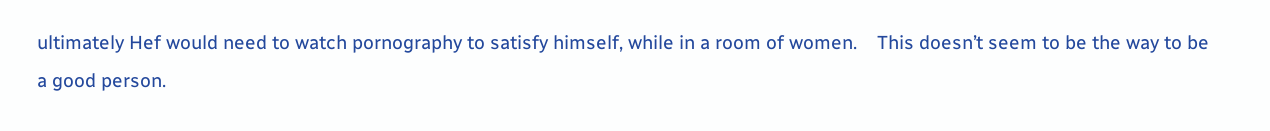ultimately Hef would need to watch pornography to satisfy himself, while in a room of women.    This doesn’t seem to be the way to be a good person.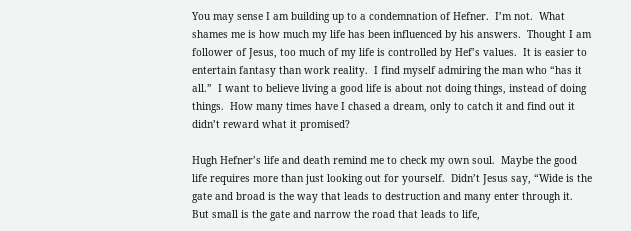You may sense I am building up to a condemnation of Hefner.  I’m not.  What shames me is how much my life has been influenced by his answers.  Thought I am follower of Jesus, too much of my life is controlled by Hef’s values.  It is easier to entertain fantasy than work reality.  I find myself admiring the man who “has it all.”  I want to believe living a good life is about not doing things, instead of doing things.  How many times have I chased a dream, only to catch it and find out it didn’t reward what it promised?

Hugh Hefner’s life and death remind me to check my own soul.  Maybe the good life requires more than just looking out for yourself.  Didn’t Jesus say, “Wide is the gate and broad is the way that leads to destruction and many enter through it.  But small is the gate and narrow the road that leads to life,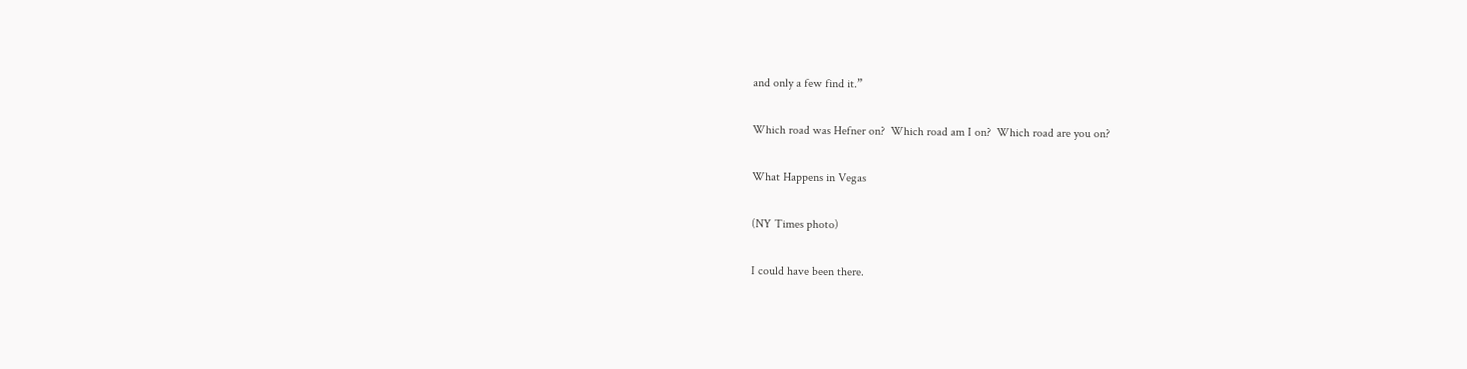and only a few find it.”

Which road was Hefner on?  Which road am I on?  Which road are you on?

What Happens in Vegas

(NY Times photo)

I could have been there.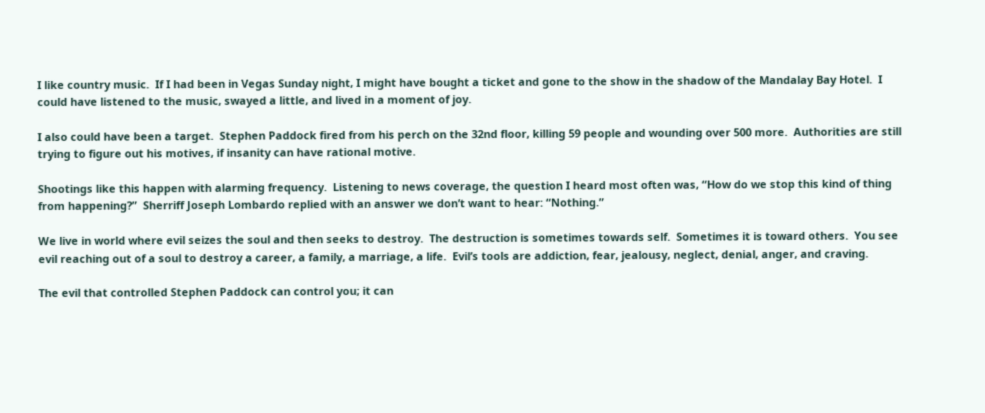I like country music.  If I had been in Vegas Sunday night, I might have bought a ticket and gone to the show in the shadow of the Mandalay Bay Hotel.  I could have listened to the music, swayed a little, and lived in a moment of joy.

I also could have been a target.  Stephen Paddock fired from his perch on the 32nd floor, killing 59 people and wounding over 500 more.  Authorities are still trying to figure out his motives, if insanity can have rational motive.

Shootings like this happen with alarming frequency.  Listening to news coverage, the question I heard most often was, “How do we stop this kind of thing from happening?”  Sherriff Joseph Lombardo replied with an answer we don’t want to hear: “Nothing.”

We live in world where evil seizes the soul and then seeks to destroy.  The destruction is sometimes towards self.  Sometimes it is toward others.  You see evil reaching out of a soul to destroy a career, a family, a marriage, a life.  Evil’s tools are addiction, fear, jealousy, neglect, denial, anger, and craving.

The evil that controlled Stephen Paddock can control you; it can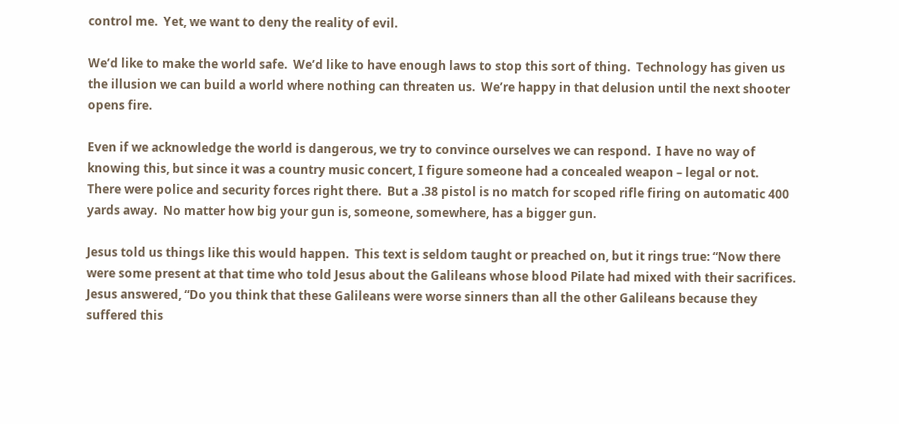control me.  Yet, we want to deny the reality of evil.

We’d like to make the world safe.  We’d like to have enough laws to stop this sort of thing.  Technology has given us the illusion we can build a world where nothing can threaten us.  We’re happy in that delusion until the next shooter opens fire.

Even if we acknowledge the world is dangerous, we try to convince ourselves we can respond.  I have no way of knowing this, but since it was a country music concert, I figure someone had a concealed weapon – legal or not.  There were police and security forces right there.  But a .38 pistol is no match for scoped rifle firing on automatic 400 yards away.  No matter how big your gun is, someone, somewhere, has a bigger gun.

Jesus told us things like this would happen.  This text is seldom taught or preached on, but it rings true: “Now there were some present at that time who told Jesus about the Galileans whose blood Pilate had mixed with their sacrifices. Jesus answered, “Do you think that these Galileans were worse sinners than all the other Galileans because they suffered this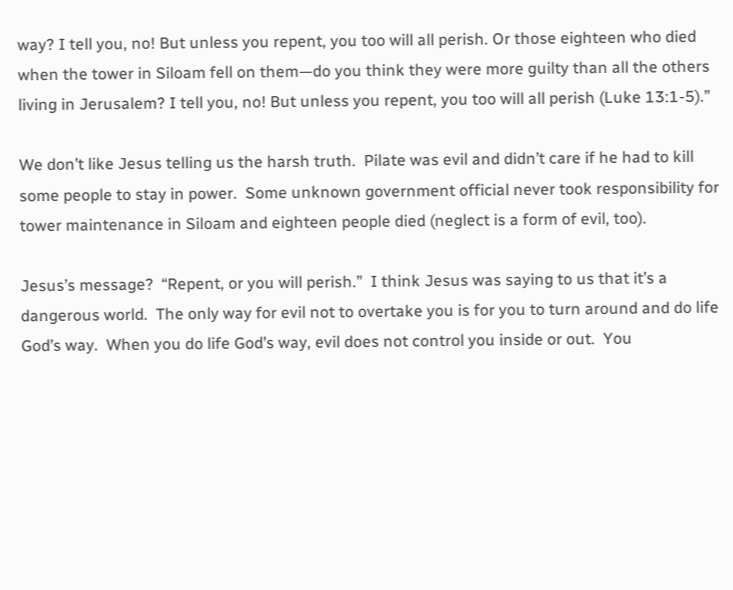way? I tell you, no! But unless you repent, you too will all perish. Or those eighteen who died when the tower in Siloam fell on them—do you think they were more guilty than all the others living in Jerusalem? I tell you, no! But unless you repent, you too will all perish (Luke 13:1-5).”

We don’t like Jesus telling us the harsh truth.  Pilate was evil and didn’t care if he had to kill some people to stay in power.  Some unknown government official never took responsibility for tower maintenance in Siloam and eighteen people died (neglect is a form of evil, too).

Jesus’s message?  “Repent, or you will perish.”  I think Jesus was saying to us that it’s a dangerous world.  The only way for evil not to overtake you is for you to turn around and do life God’s way.  When you do life God’s way, evil does not control you inside or out.  You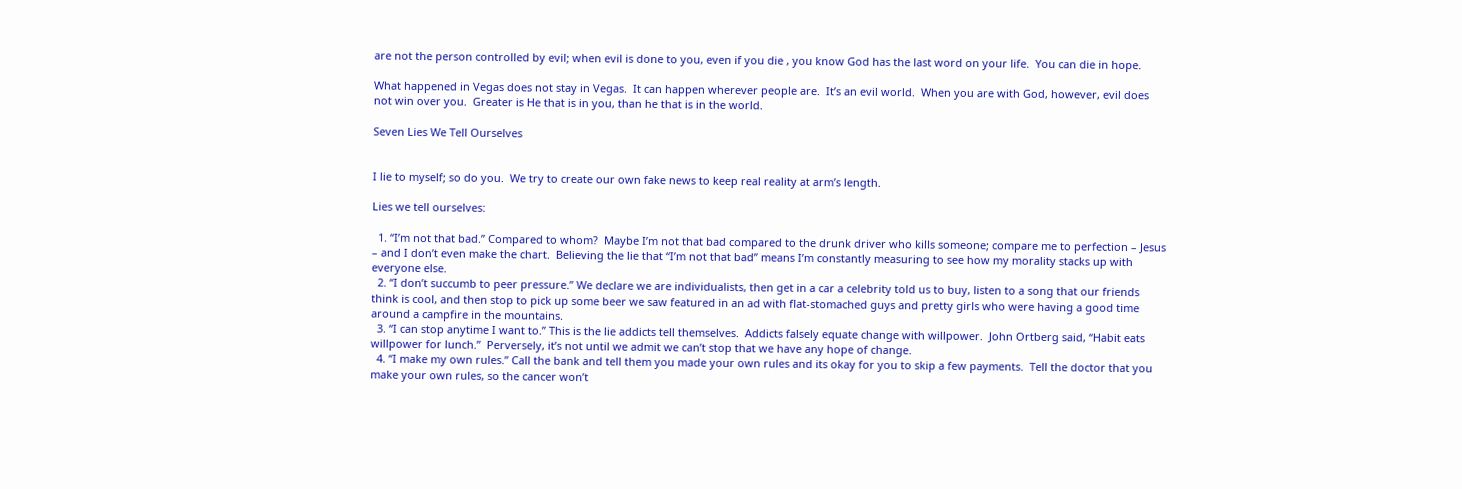are not the person controlled by evil; when evil is done to you, even if you die , you know God has the last word on your life.  You can die in hope.

What happened in Vegas does not stay in Vegas.  It can happen wherever people are.  It’s an evil world.  When you are with God, however, evil does not win over you.  Greater is He that is in you, than he that is in the world.

Seven Lies We Tell Ourselves


I lie to myself; so do you.  We try to create our own fake news to keep real reality at arm’s length.

Lies we tell ourselves:

  1. “I’m not that bad.” Compared to whom?  Maybe I’m not that bad compared to the drunk driver who kills someone; compare me to perfection – Jesus – and I don’t even make the chart.  Believing the lie that “I’m not that bad” means I’m constantly measuring to see how my morality stacks up with everyone else.
  2. “I don’t succumb to peer pressure.” We declare we are individualists, then get in a car a celebrity told us to buy, listen to a song that our friends think is cool, and then stop to pick up some beer we saw featured in an ad with flat-stomached guys and pretty girls who were having a good time around a campfire in the mountains.
  3. “I can stop anytime I want to.” This is the lie addicts tell themselves.  Addicts falsely equate change with willpower.  John Ortberg said, “Habit eats willpower for lunch.”  Perversely, it’s not until we admit we can’t stop that we have any hope of change.
  4. “I make my own rules.” Call the bank and tell them you made your own rules and its okay for you to skip a few payments.  Tell the doctor that you make your own rules, so the cancer won’t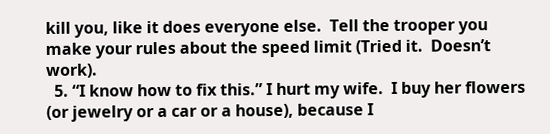kill you, like it does everyone else.  Tell the trooper you make your rules about the speed limit (Tried it.  Doesn’t work).
  5. “I know how to fix this.” I hurt my wife.  I buy her flowers (or jewelry or a car or a house), because I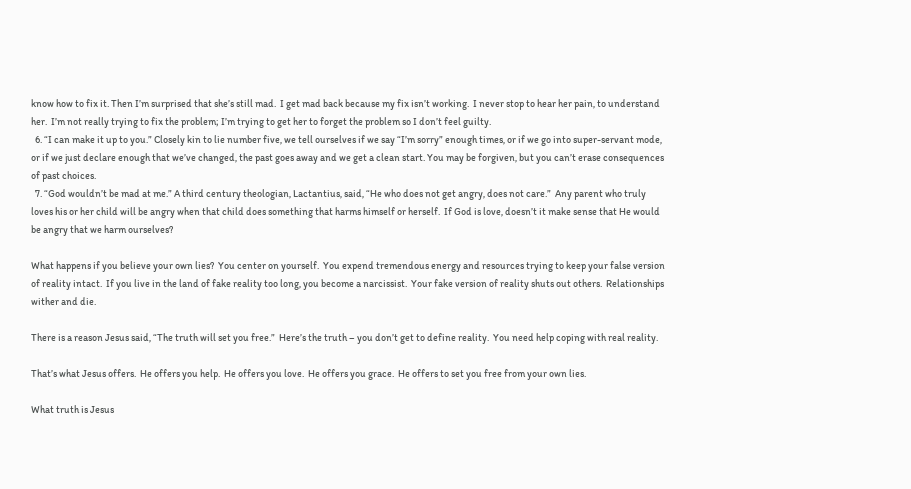know how to fix it. Then I’m surprised that she’s still mad.  I get mad back because my fix isn’t working.  I never stop to hear her pain, to understand her.  I’m not really trying to fix the problem; I’m trying to get her to forget the problem so I don’t feel guilty.
  6. “I can make it up to you.” Closely kin to lie number five, we tell ourselves if we say “I’m sorry” enough times, or if we go into super-servant mode, or if we just declare enough that we’ve changed, the past goes away and we get a clean start. You may be forgiven, but you can’t erase consequences of past choices.
  7. “God wouldn’t be mad at me.” A third century theologian, Lactantius, said, “He who does not get angry, does not care.”  Any parent who truly loves his or her child will be angry when that child does something that harms himself or herself.  If God is love, doesn’t it make sense that He would be angry that we harm ourselves?

What happens if you believe your own lies?  You center on yourself.  You expend tremendous energy and resources trying to keep your false version of reality intact.  If you live in the land of fake reality too long, you become a narcissist.  Your fake version of reality shuts out others.  Relationships wither and die.

There is a reason Jesus said, “The truth will set you free.”  Here’s the truth – you don’t get to define reality.  You need help coping with real reality.

That’s what Jesus offers.  He offers you help.  He offers you love.  He offers you grace.  He offers to set you free from your own lies.

What truth is Jesus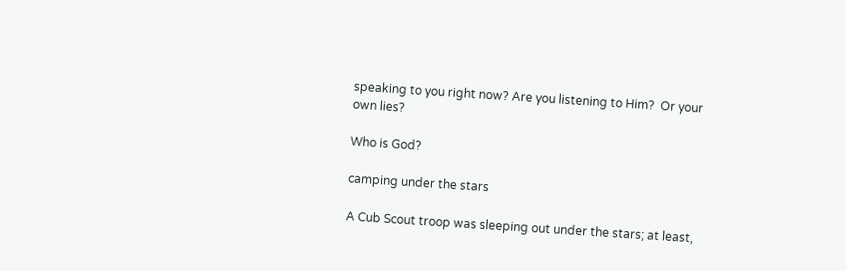speaking to you right now? Are you listening to Him?  Or your own lies?

Who is God?

camping under the stars

A Cub Scout troop was sleeping out under the stars; at least,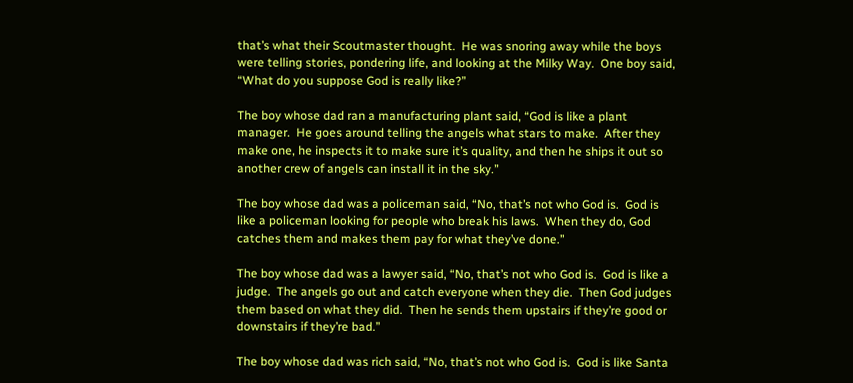that’s what their Scoutmaster thought.  He was snoring away while the boys were telling stories, pondering life, and looking at the Milky Way.  One boy said, “What do you suppose God is really like?”

The boy whose dad ran a manufacturing plant said, “God is like a plant manager.  He goes around telling the angels what stars to make.  After they make one, he inspects it to make sure it’s quality, and then he ships it out so another crew of angels can install it in the sky.”

The boy whose dad was a policeman said, “No, that’s not who God is.  God is like a policeman looking for people who break his laws.  When they do, God catches them and makes them pay for what they’ve done.”

The boy whose dad was a lawyer said, “No, that’s not who God is.  God is like a judge.  The angels go out and catch everyone when they die.  Then God judges them based on what they did.  Then he sends them upstairs if they’re good or downstairs if they’re bad.”

The boy whose dad was rich said, “No, that’s not who God is.  God is like Santa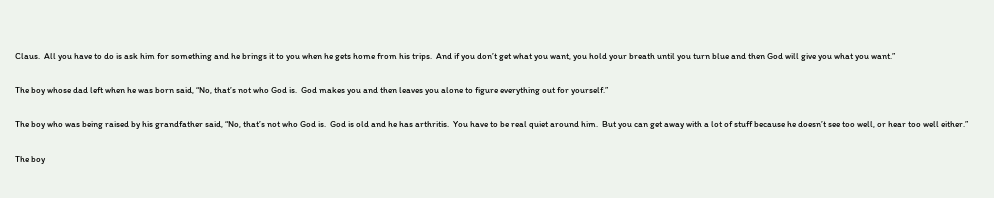Claus.  All you have to do is ask him for something and he brings it to you when he gets home from his trips.  And if you don’t get what you want, you hold your breath until you turn blue and then God will give you what you want.”

The boy whose dad left when he was born said, “No, that’s not who God is.  God makes you and then leaves you alone to figure everything out for yourself.”

The boy who was being raised by his grandfather said, “No, that’s not who God is.  God is old and he has arthritis.  You have to be real quiet around him.  But you can get away with a lot of stuff because he doesn’t see too well, or hear too well either.”

The boy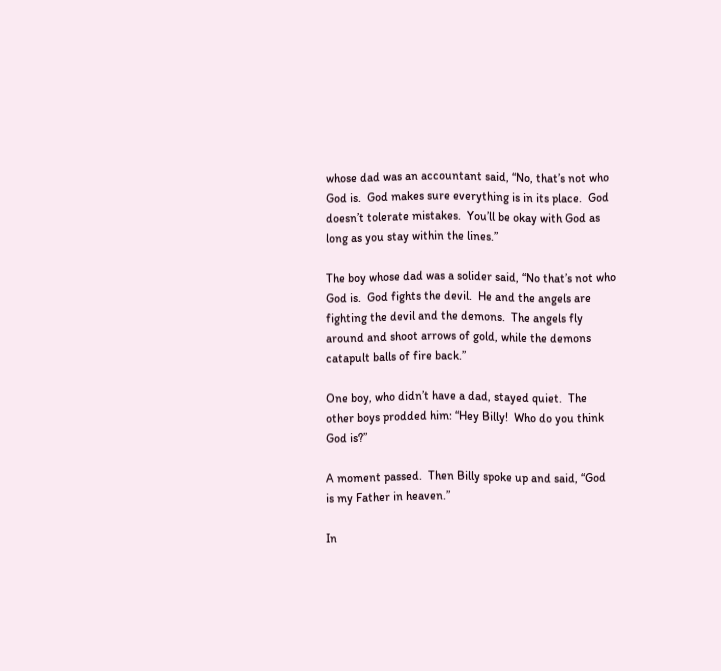whose dad was an accountant said, “No, that’s not who God is.  God makes sure everything is in its place.  God doesn’t tolerate mistakes.  You’ll be okay with God as long as you stay within the lines.”

The boy whose dad was a solider said, “No that’s not who God is.  God fights the devil.  He and the angels are fighting the devil and the demons.  The angels fly around and shoot arrows of gold, while the demons catapult balls of fire back.”

One boy, who didn’t have a dad, stayed quiet.  The other boys prodded him: “Hey Billy!  Who do you think God is?”

A moment passed.  Then Billy spoke up and said, “God is my Father in heaven.”

In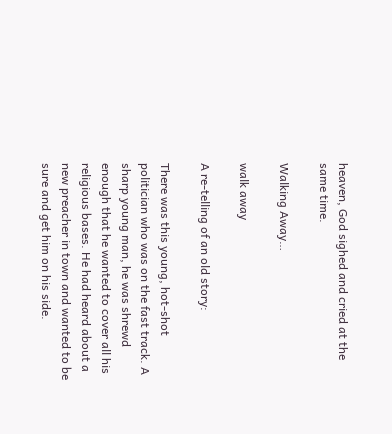heaven, God sighed and cried at the same time.

Walking Away…

walk away

A re-telling of an old story:

There was this young, hot-shot politician who was on the fast track. A sharp young man, he was shrewd enough that he wanted to cover all his religious bases. He had heard about a new preacher in town and wanted to be sure and get him on his side.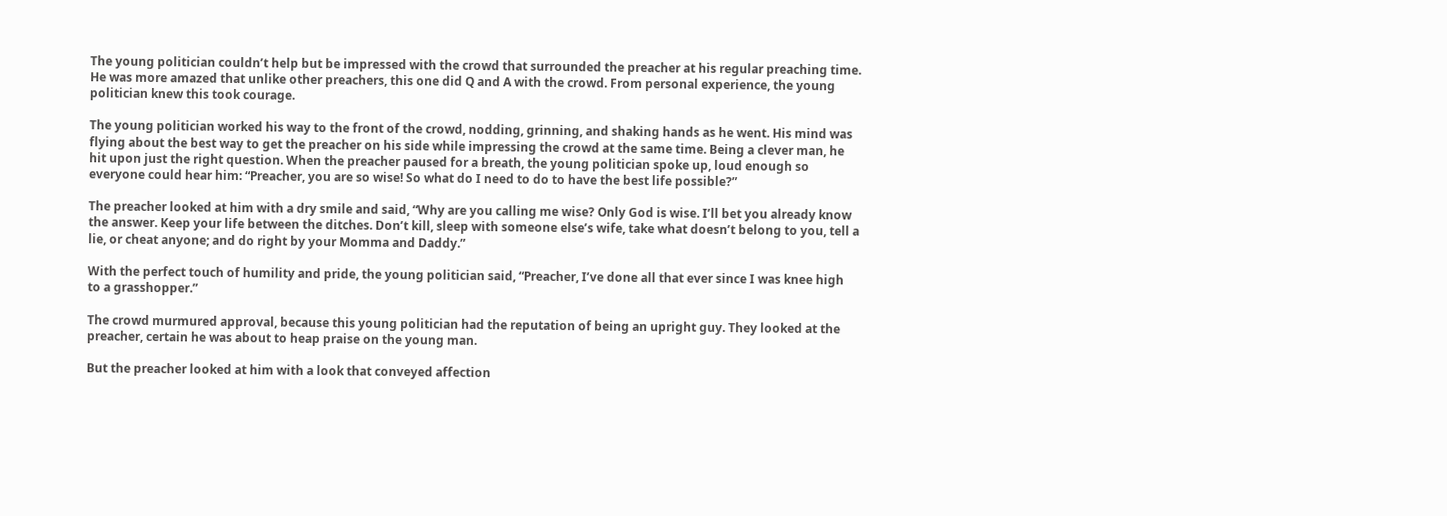The young politician couldn’t help but be impressed with the crowd that surrounded the preacher at his regular preaching time. He was more amazed that unlike other preachers, this one did Q and A with the crowd. From personal experience, the young politician knew this took courage.

The young politician worked his way to the front of the crowd, nodding, grinning, and shaking hands as he went. His mind was flying about the best way to get the preacher on his side while impressing the crowd at the same time. Being a clever man, he hit upon just the right question. When the preacher paused for a breath, the young politician spoke up, loud enough so everyone could hear him: “Preacher, you are so wise! So what do I need to do to have the best life possible?”

The preacher looked at him with a dry smile and said, “Why are you calling me wise? Only God is wise. I’ll bet you already know the answer. Keep your life between the ditches. Don’t kill, sleep with someone else’s wife, take what doesn’t belong to you, tell a lie, or cheat anyone; and do right by your Momma and Daddy.”

With the perfect touch of humility and pride, the young politician said, “Preacher, I’ve done all that ever since I was knee high to a grasshopper.”

The crowd murmured approval, because this young politician had the reputation of being an upright guy. They looked at the preacher, certain he was about to heap praise on the young man.

But the preacher looked at him with a look that conveyed affection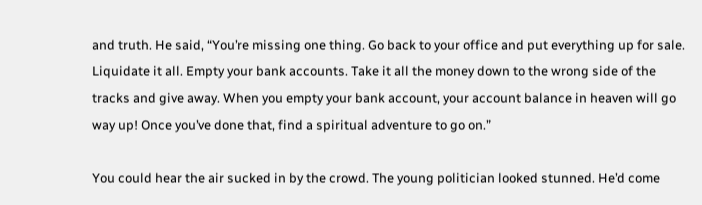and truth. He said, “You’re missing one thing. Go back to your office and put everything up for sale. Liquidate it all. Empty your bank accounts. Take it all the money down to the wrong side of the tracks and give away. When you empty your bank account, your account balance in heaven will go way up! Once you’ve done that, find a spiritual adventure to go on.”

You could hear the air sucked in by the crowd. The young politician looked stunned. He’d come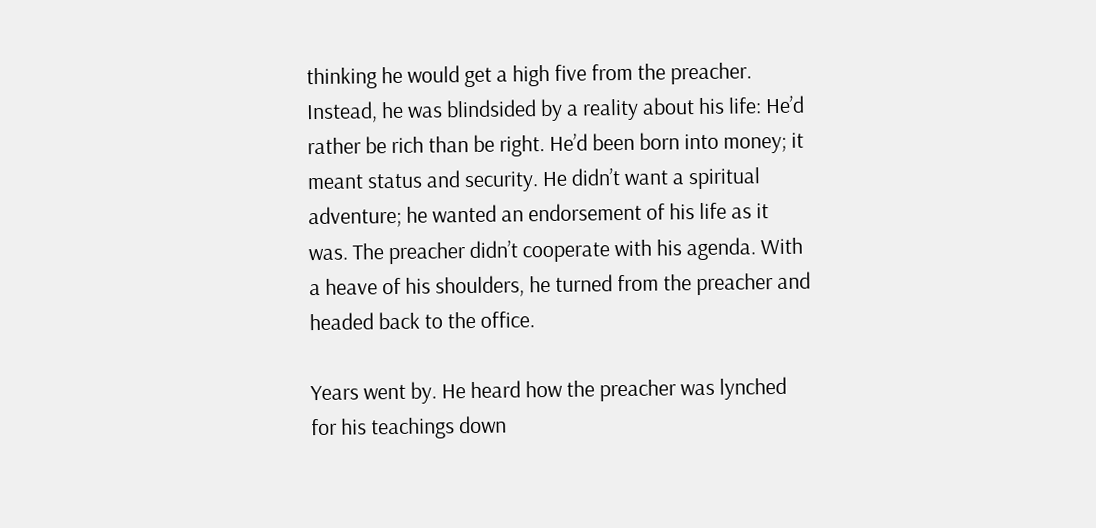thinking he would get a high five from the preacher. Instead, he was blindsided by a reality about his life: He’d rather be rich than be right. He’d been born into money; it meant status and security. He didn’t want a spiritual adventure; he wanted an endorsement of his life as it was. The preacher didn’t cooperate with his agenda. With a heave of his shoulders, he turned from the preacher and headed back to the office.

Years went by. He heard how the preacher was lynched for his teachings down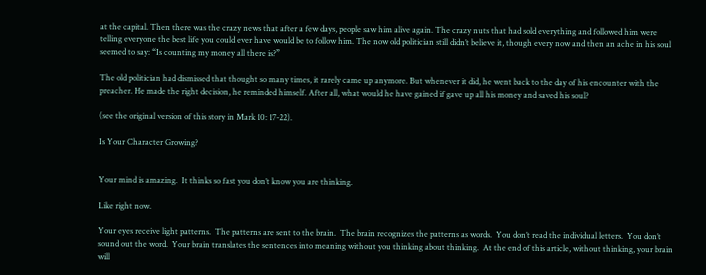at the capital. Then there was the crazy news that after a few days, people saw him alive again. The crazy nuts that had sold everything and followed him were telling everyone the best life you could ever have would be to follow him. The now old politician still didn’t believe it, though every now and then an ache in his soul seemed to say: “Is counting my money all there is?”

The old politician had dismissed that thought so many times, it rarely came up anymore. But whenever it did, he went back to the day of his encounter with the preacher. He made the right decision, he reminded himself. After all, what would he have gained if gave up all his money and saved his soul?

(see the original version of this story in Mark 10: 17-22).

Is Your Character Growing?


Your mind is amazing.  It thinks so fast you don’t know you are thinking.

Like right now.

Your eyes receive light patterns.  The patterns are sent to the brain.  The brain recognizes the patterns as words.  You don’t read the individual letters.  You don’t sound out the word.  Your brain translates the sentences into meaning without you thinking about thinking.  At the end of this article, without thinking, your brain will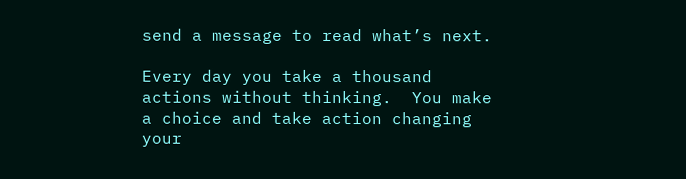send a message to read what’s next.

Every day you take a thousand actions without thinking.  You make a choice and take action changing your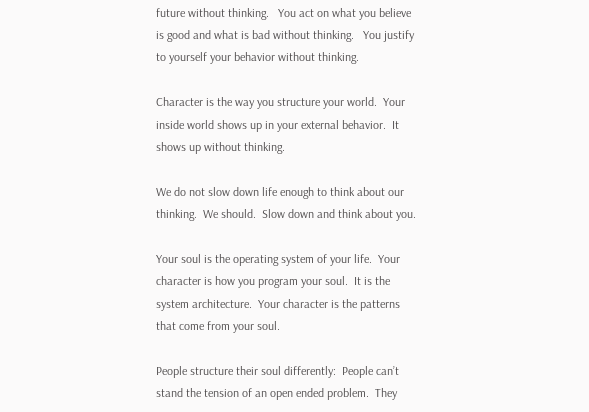future without thinking.   You act on what you believe is good and what is bad without thinking.   You justify to yourself your behavior without thinking.

Character is the way you structure your world.  Your inside world shows up in your external behavior.  It shows up without thinking.

We do not slow down life enough to think about our thinking.  We should.  Slow down and think about you.

Your soul is the operating system of your life.  Your character is how you program your soul.  It is the system architecture.  Your character is the patterns that come from your soul.

People structure their soul differently:  People can’t stand the tension of an open ended problem.  They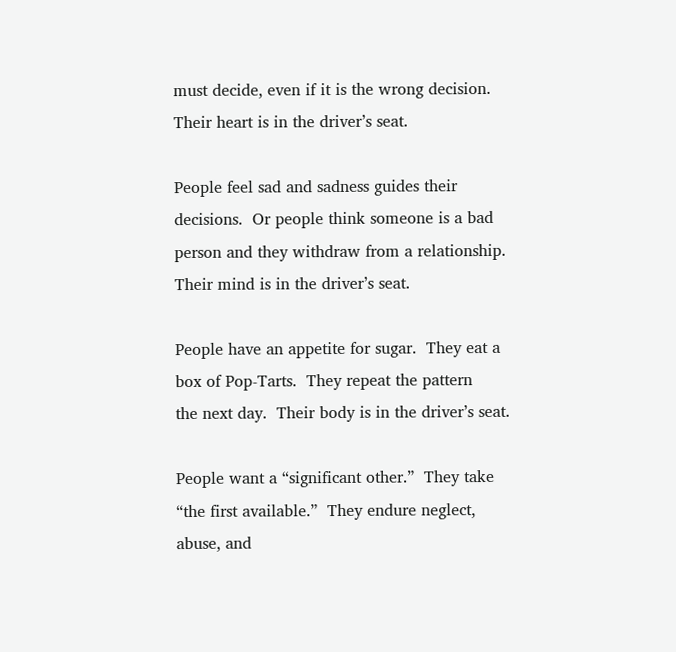must decide, even if it is the wrong decision.  Their heart is in the driver’s seat.

People feel sad and sadness guides their decisions.  Or people think someone is a bad person and they withdraw from a relationship.  Their mind is in the driver’s seat.

People have an appetite for sugar.  They eat a box of Pop-Tarts.  They repeat the pattern         the next day.  Their body is in the driver’s seat.

People want a “significant other.”  They take “the first available.”  They endure neglect, abuse, and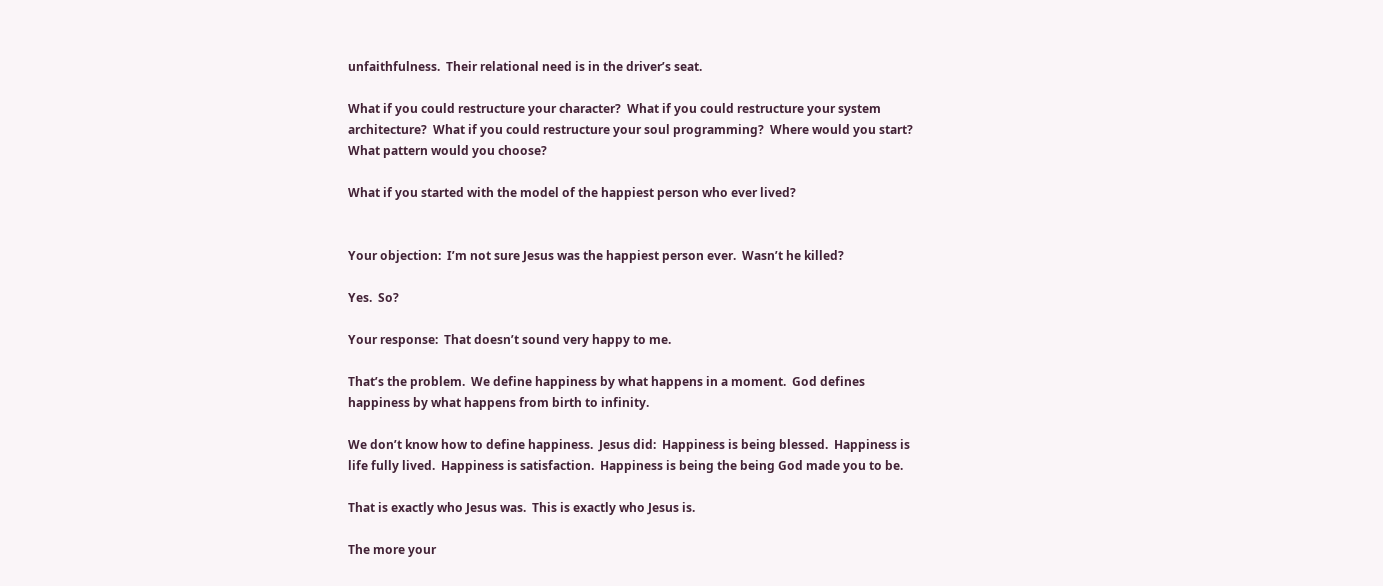unfaithfulness.  Their relational need is in the driver’s seat.

What if you could restructure your character?  What if you could restructure your system architecture?  What if you could restructure your soul programming?  Where would you start?  What pattern would you choose?

What if you started with the model of the happiest person who ever lived?


Your objection:  I’m not sure Jesus was the happiest person ever.  Wasn’t he killed?

Yes.  So?

Your response:  That doesn’t sound very happy to me.

That’s the problem.  We define happiness by what happens in a moment.  God defines happiness by what happens from birth to infinity.

We don’t know how to define happiness.  Jesus did:  Happiness is being blessed.  Happiness is life fully lived.  Happiness is satisfaction.  Happiness is being the being God made you to be.

That is exactly who Jesus was.  This is exactly who Jesus is.

The more your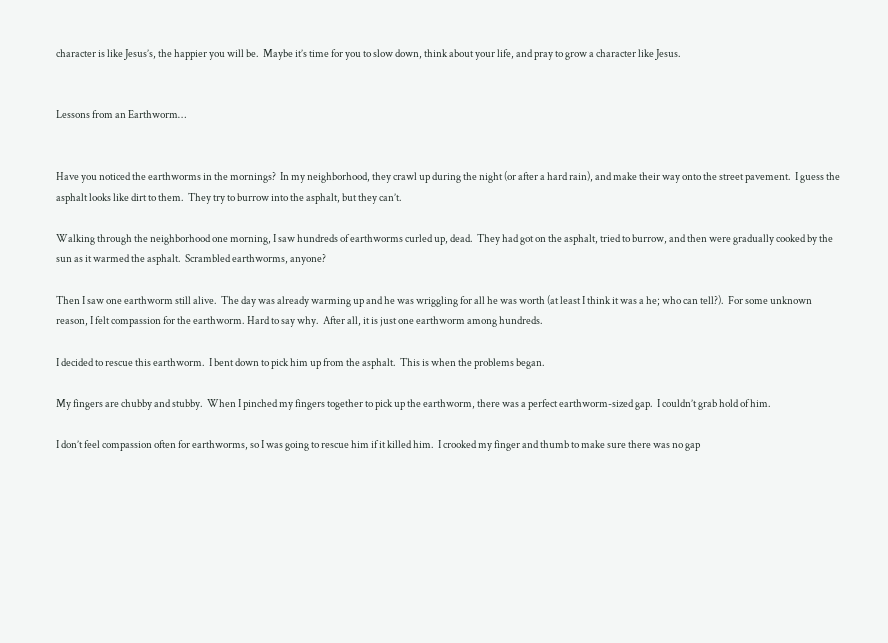character is like Jesus’s, the happier you will be.  Maybe it’s time for you to slow down, think about your life, and pray to grow a character like Jesus.


Lessons from an Earthworm…


Have you noticed the earthworms in the mornings?  In my neighborhood, they crawl up during the night (or after a hard rain), and make their way onto the street pavement.  I guess the asphalt looks like dirt to them.  They try to burrow into the asphalt, but they can’t.

Walking through the neighborhood one morning, I saw hundreds of earthworms curled up, dead.  They had got on the asphalt, tried to burrow, and then were gradually cooked by the sun as it warmed the asphalt.  Scrambled earthworms, anyone?

Then I saw one earthworm still alive.  The day was already warming up and he was wriggling for all he was worth (at least I think it was a he; who can tell?).  For some unknown reason, I felt compassion for the earthworm. Hard to say why.  After all, it is just one earthworm among hundreds.

I decided to rescue this earthworm.  I bent down to pick him up from the asphalt.  This is when the problems began.

My fingers are chubby and stubby.  When I pinched my fingers together to pick up the earthworm, there was a perfect earthworm-sized gap.  I couldn’t grab hold of him.

I don’t feel compassion often for earthworms, so I was going to rescue him if it killed him.  I crooked my finger and thumb to make sure there was no gap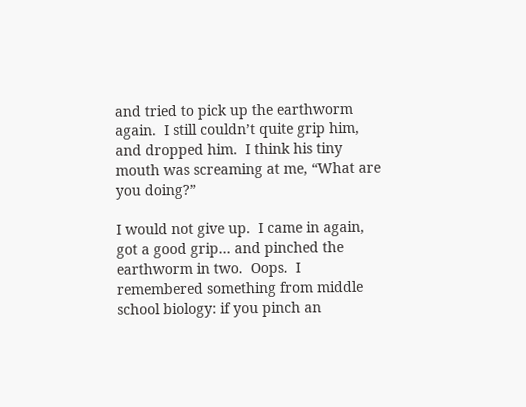and tried to pick up the earthworm again.  I still couldn’t quite grip him, and dropped him.  I think his tiny mouth was screaming at me, “What are you doing?”

I would not give up.  I came in again, got a good grip… and pinched the earthworm in two.  Oops.  I remembered something from middle school biology: if you pinch an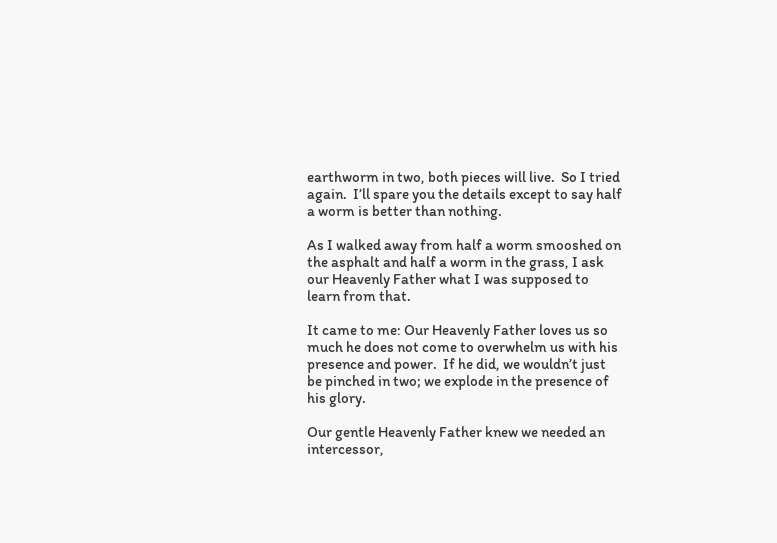earthworm in two, both pieces will live.  So I tried again.  I’ll spare you the details except to say half a worm is better than nothing.

As I walked away from half a worm smooshed on the asphalt and half a worm in the grass, I ask our Heavenly Father what I was supposed to learn from that.

It came to me: Our Heavenly Father loves us so much he does not come to overwhelm us with his presence and power.  If he did, we wouldn’t just be pinched in two; we explode in the presence of his glory.

Our gentle Heavenly Father knew we needed an intercessor,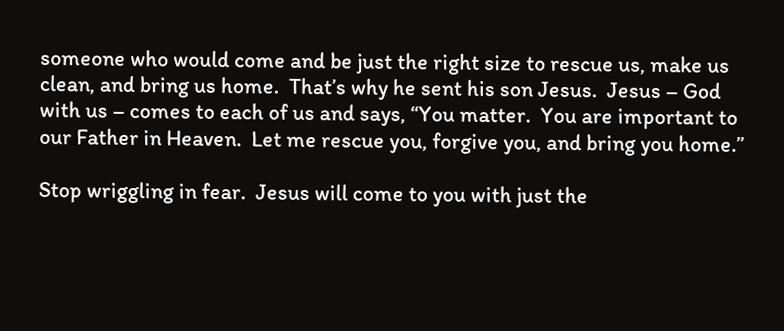someone who would come and be just the right size to rescue us, make us clean, and bring us home.  That’s why he sent his son Jesus.  Jesus – God with us – comes to each of us and says, “You matter.  You are important to our Father in Heaven.  Let me rescue you, forgive you, and bring you home.”

Stop wriggling in fear.  Jesus will come to you with just the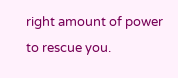right amount of power to rescue you.